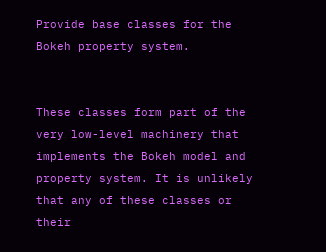Provide base classes for the Bokeh property system.


These classes form part of the very low-level machinery that implements the Bokeh model and property system. It is unlikely that any of these classes or their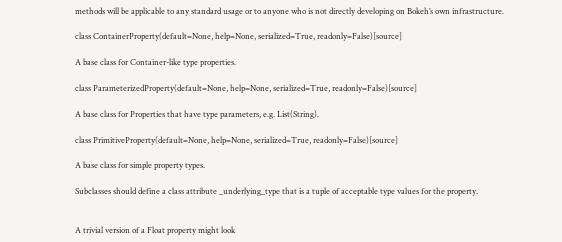methods will be applicable to any standard usage or to anyone who is not directly developing on Bokeh’s own infrastructure.

class ContainerProperty(default=None, help=None, serialized=True, readonly=False)[source]

A base class for Container-like type properties.

class ParameterizedProperty(default=None, help=None, serialized=True, readonly=False)[source]

A base class for Properties that have type parameters, e.g. List(String).

class PrimitiveProperty(default=None, help=None, serialized=True, readonly=False)[source]

A base class for simple property types.

Subclasses should define a class attribute _underlying_type that is a tuple of acceptable type values for the property.


A trivial version of a Float property might look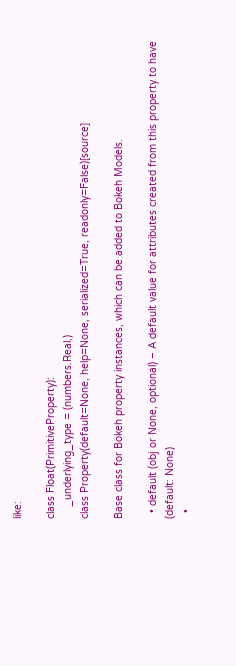like:

class Float(PrimitiveProperty):
    _underlying_type = (numbers.Real,)
class Property(default=None, help=None, serialized=True, readonly=False)[source]

Base class for Bokeh property instances, which can be added to Bokeh Models.

  • default (obj or None, optional) – A default value for attributes created from this property to have (default: None)
  •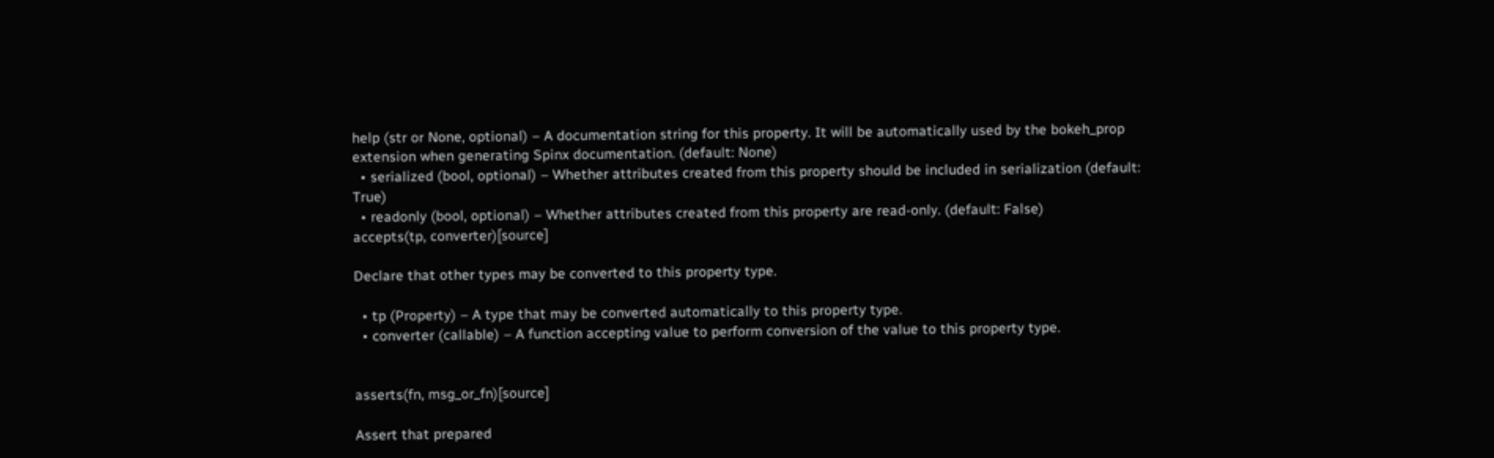help (str or None, optional) – A documentation string for this property. It will be automatically used by the bokeh_prop extension when generating Spinx documentation. (default: None)
  • serialized (bool, optional) – Whether attributes created from this property should be included in serialization (default: True)
  • readonly (bool, optional) – Whether attributes created from this property are read-only. (default: False)
accepts(tp, converter)[source]

Declare that other types may be converted to this property type.

  • tp (Property) – A type that may be converted automatically to this property type.
  • converter (callable) – A function accepting value to perform conversion of the value to this property type.


asserts(fn, msg_or_fn)[source]

Assert that prepared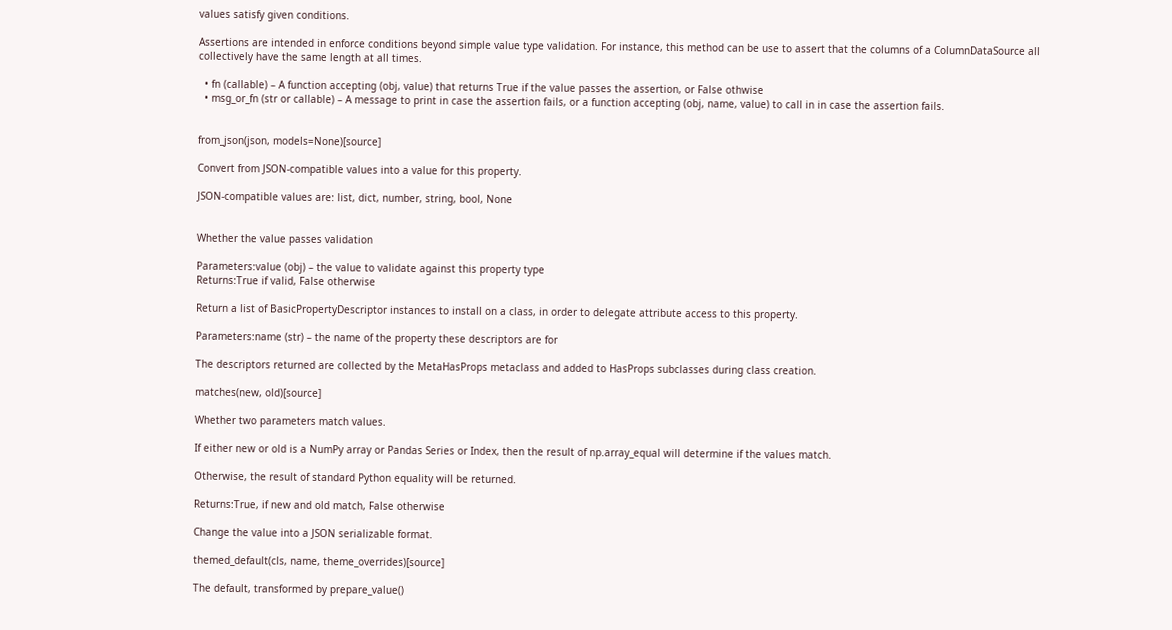values satisfy given conditions.

Assertions are intended in enforce conditions beyond simple value type validation. For instance, this method can be use to assert that the columns of a ColumnDataSource all collectively have the same length at all times.

  • fn (callable) – A function accepting (obj, value) that returns True if the value passes the assertion, or False othwise
  • msg_or_fn (str or callable) – A message to print in case the assertion fails, or a function accepting (obj, name, value) to call in in case the assertion fails.


from_json(json, models=None)[source]

Convert from JSON-compatible values into a value for this property.

JSON-compatible values are: list, dict, number, string, bool, None


Whether the value passes validation

Parameters:value (obj) – the value to validate against this property type
Returns:True if valid, False otherwise

Return a list of BasicPropertyDescriptor instances to install on a class, in order to delegate attribute access to this property.

Parameters:name (str) – the name of the property these descriptors are for

The descriptors returned are collected by the MetaHasProps metaclass and added to HasProps subclasses during class creation.

matches(new, old)[source]

Whether two parameters match values.

If either new or old is a NumPy array or Pandas Series or Index, then the result of np.array_equal will determine if the values match.

Otherwise, the result of standard Python equality will be returned.

Returns:True, if new and old match, False otherwise

Change the value into a JSON serializable format.

themed_default(cls, name, theme_overrides)[source]

The default, transformed by prepare_value()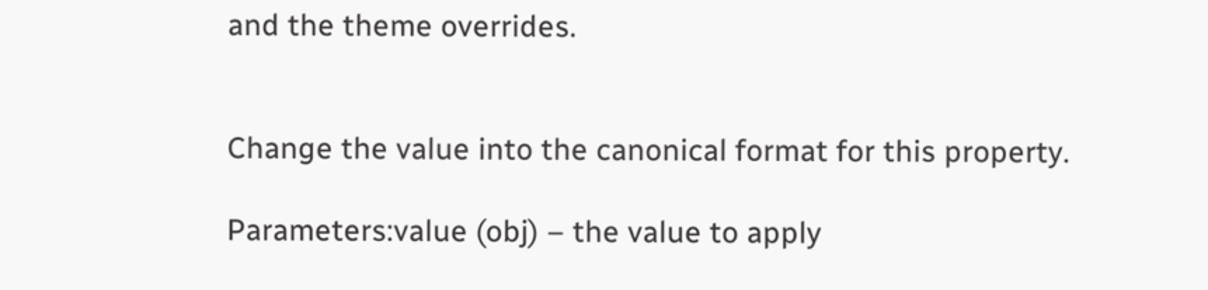and the theme overrides.


Change the value into the canonical format for this property.

Parameters:value (obj) – the value to apply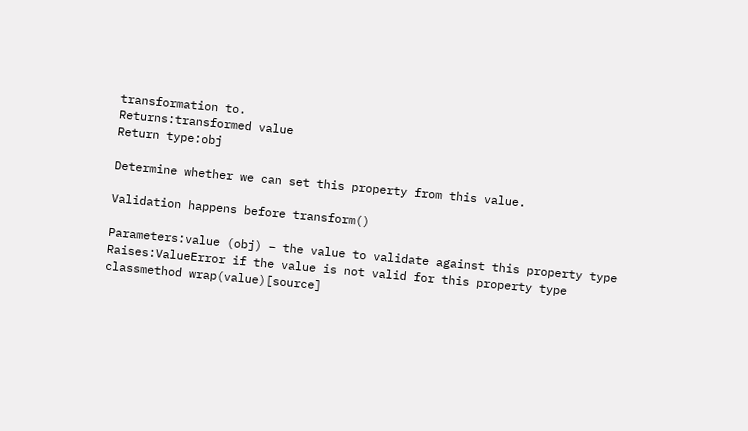transformation to.
Returns:transformed value
Return type:obj

Determine whether we can set this property from this value.

Validation happens before transform()

Parameters:value (obj) – the value to validate against this property type
Raises:ValueError if the value is not valid for this property type
classmethod wrap(value)[source]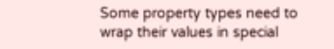Some property types need to wrap their values in special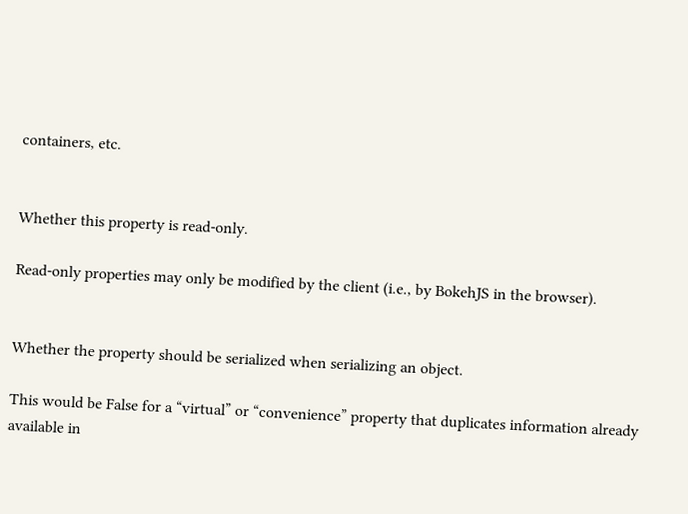containers, etc.


Whether this property is read-only.

Read-only properties may only be modified by the client (i.e., by BokehJS in the browser).


Whether the property should be serialized when serializing an object.

This would be False for a “virtual” or “convenience” property that duplicates information already available in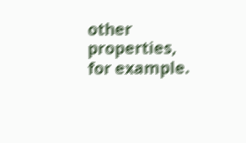other properties, for example.